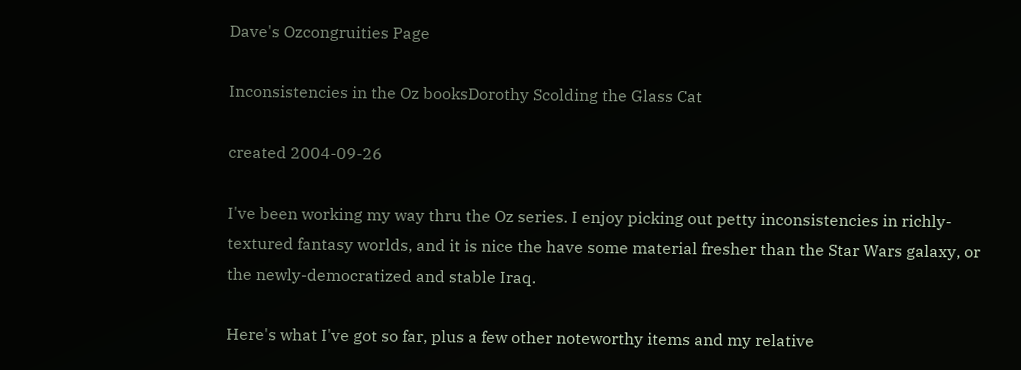Dave's Ozcongruities Page

Inconsistencies in the Oz booksDorothy Scolding the Glass Cat

created 2004-09-26

I've been working my way thru the Oz series. I enjoy picking out petty inconsistencies in richly-textured fantasy worlds, and it is nice the have some material fresher than the Star Wars galaxy, or the newly-democratized and stable Iraq.

Here's what I've got so far, plus a few other noteworthy items and my relative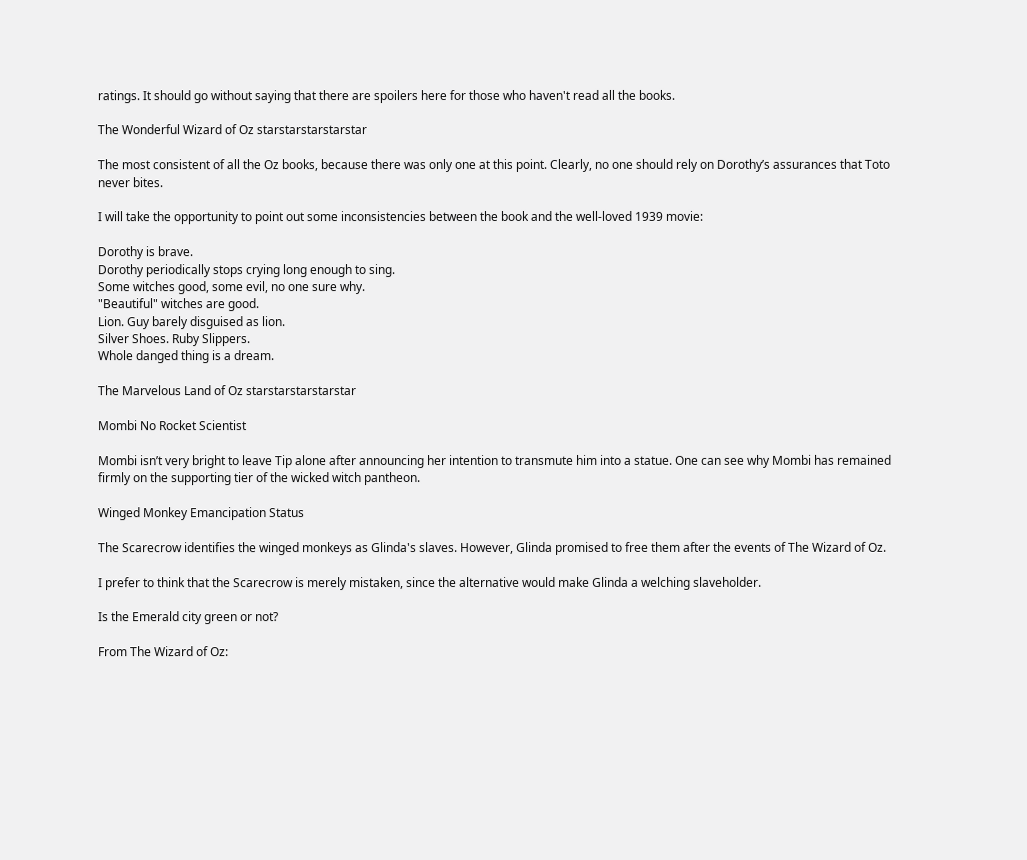ratings. It should go without saying that there are spoilers here for those who haven't read all the books.

The Wonderful Wizard of Oz starstarstarstarstar

The most consistent of all the Oz books, because there was only one at this point. Clearly, no one should rely on Dorothy’s assurances that Toto never bites.

I will take the opportunity to point out some inconsistencies between the book and the well-loved 1939 movie:

Dorothy is brave.
Dorothy periodically stops crying long enough to sing.
Some witches good, some evil, no one sure why.
"Beautiful" witches are good.
Lion. Guy barely disguised as lion.
Silver Shoes. Ruby Slippers.
Whole danged thing is a dream.

The Marvelous Land of Oz starstarstarstarstar

Mombi No Rocket Scientist

Mombi isn’t very bright to leave Tip alone after announcing her intention to transmute him into a statue. One can see why Mombi has remained firmly on the supporting tier of the wicked witch pantheon.

Winged Monkey Emancipation Status

The Scarecrow identifies the winged monkeys as Glinda's slaves. However, Glinda promised to free them after the events of The Wizard of Oz.

I prefer to think that the Scarecrow is merely mistaken, since the alternative would make Glinda a welching slaveholder.

Is the Emerald city green or not?

From The Wizard of Oz: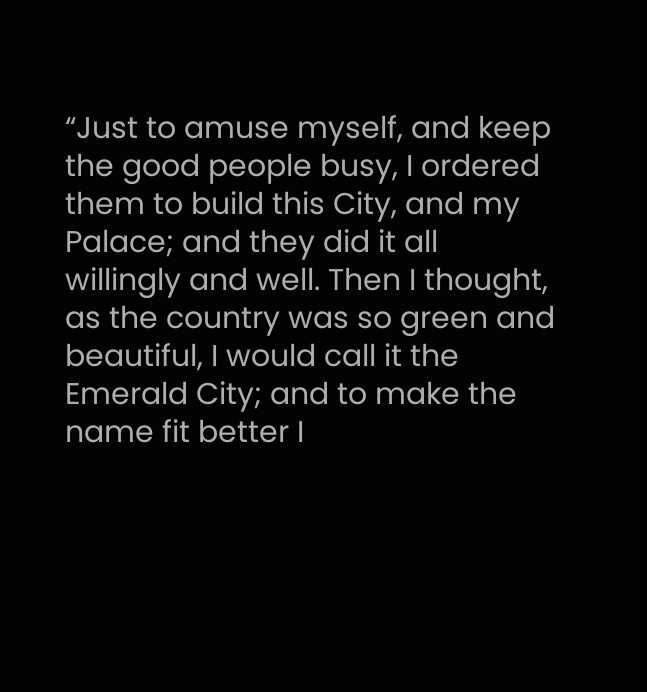“Just to amuse myself, and keep the good people busy, I ordered them to build this City, and my Palace; and they did it all willingly and well. Then I thought, as the country was so green and beautiful, I would call it the Emerald City; and to make the name fit better I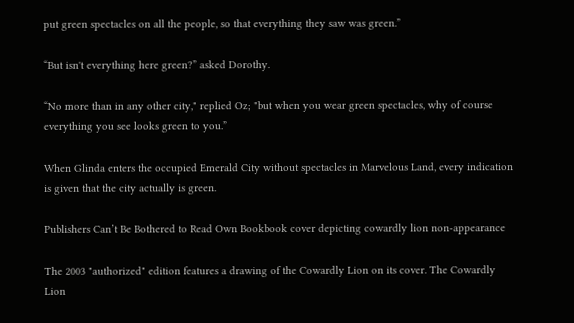put green spectacles on all the people, so that everything they saw was green.”

“But isn't everything here green?” asked Dorothy.

“No more than in any other city," replied Oz; "but when you wear green spectacles, why of course everything you see looks green to you.”

When Glinda enters the occupied Emerald City without spectacles in Marvelous Land, every indication is given that the city actually is green.

Publishers Can’t Be Bothered to Read Own Bookbook cover depicting cowardly lion non-appearance

The 2003 "authorized" edition features a drawing of the Cowardly Lion on its cover. The Cowardly Lion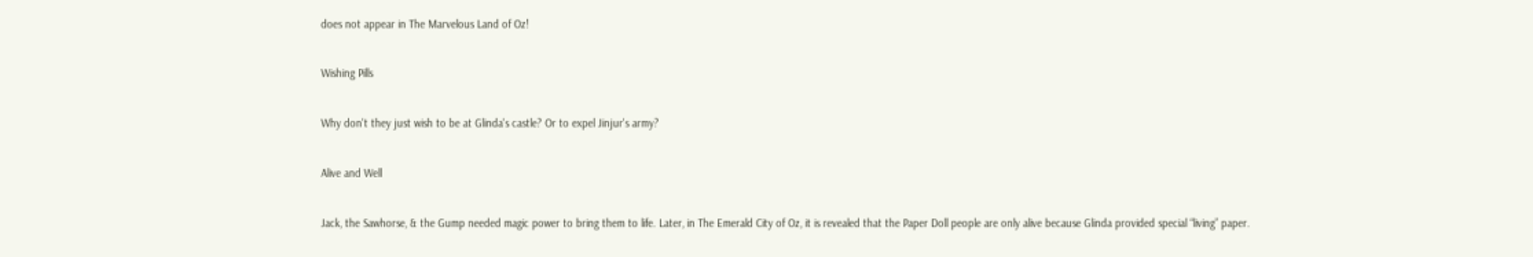does not appear in The Marvelous Land of Oz!

Wishing Pills

Why don't they just wish to be at Glinda's castle? Or to expel Jinjur's army?

Alive and Well

Jack, the Sawhorse, & the Gump needed magic power to bring them to life. Later, in The Emerald City of Oz, it is revealed that the Paper Doll people are only alive because Glinda provided special “living” paper.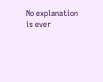No explanation is ever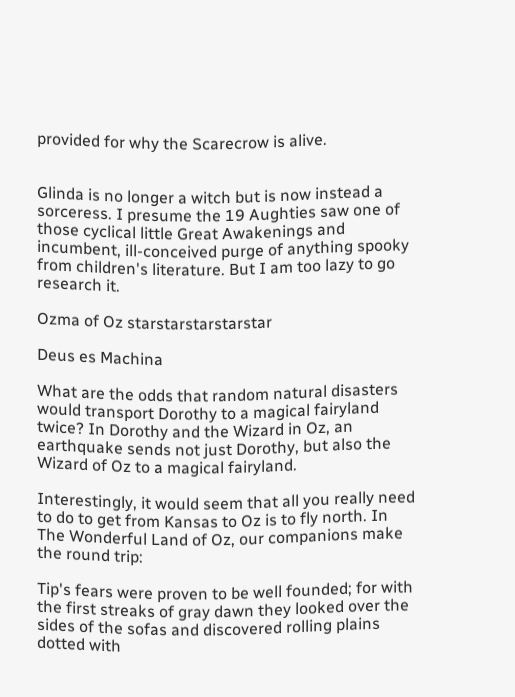provided for why the Scarecrow is alive.


Glinda is no longer a witch but is now instead a sorceress. I presume the 19 Aughties saw one of those cyclical little Great Awakenings and incumbent, ill-conceived purge of anything spooky from children's literature. But I am too lazy to go research it.

Ozma of Oz starstarstarstarstar

Deus es Machina

What are the odds that random natural disasters would transport Dorothy to a magical fairyland twice? In Dorothy and the Wizard in Oz, an earthquake sends not just Dorothy, but also the Wizard of Oz to a magical fairyland.

Interestingly, it would seem that all you really need to do to get from Kansas to Oz is to fly north. In The Wonderful Land of Oz, our companions make the round trip:

Tip's fears were proven to be well founded; for with the first streaks of gray dawn they looked over the sides of the sofas and discovered rolling plains dotted with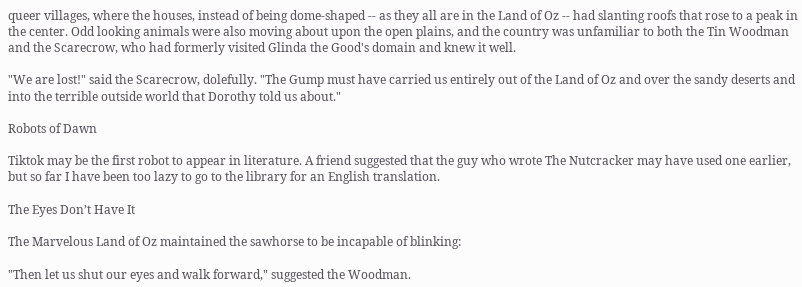queer villages, where the houses, instead of being dome-shaped -- as they all are in the Land of Oz -- had slanting roofs that rose to a peak in the center. Odd looking animals were also moving about upon the open plains, and the country was unfamiliar to both the Tin Woodman and the Scarecrow, who had formerly visited Glinda the Good's domain and knew it well.

"We are lost!" said the Scarecrow, dolefully. "The Gump must have carried us entirely out of the Land of Oz and over the sandy deserts and into the terrible outside world that Dorothy told us about."

Robots of Dawn

Tiktok may be the first robot to appear in literature. A friend suggested that the guy who wrote The Nutcracker may have used one earlier, but so far I have been too lazy to go to the library for an English translation.

The Eyes Don’t Have It

The Marvelous Land of Oz maintained the sawhorse to be incapable of blinking:

"Then let us shut our eyes and walk forward," suggested the Woodman.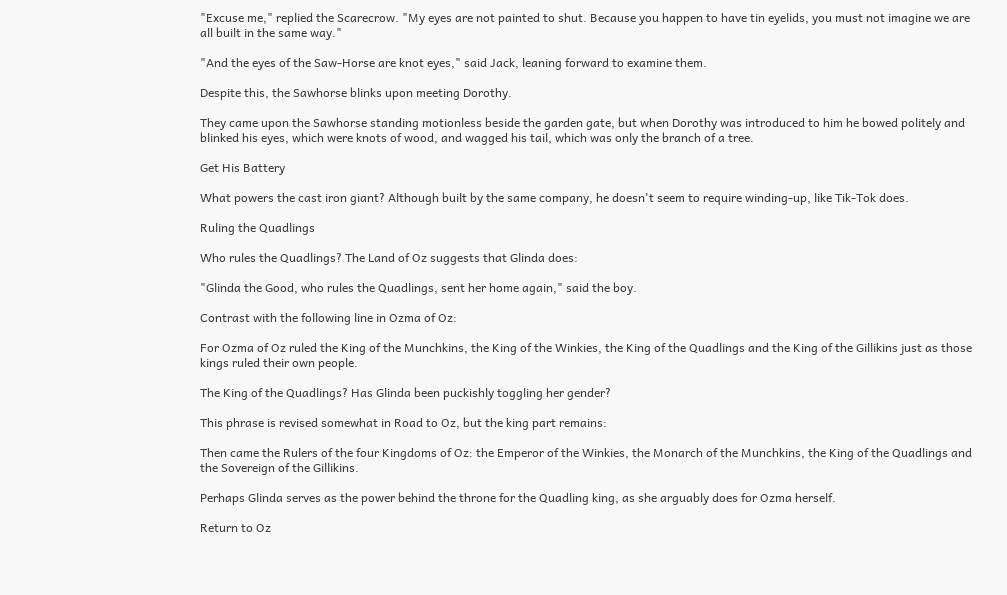"Excuse me," replied the Scarecrow. "My eyes are not painted to shut. Because you happen to have tin eyelids, you must not imagine we are all built in the same way."

"And the eyes of the Saw-Horse are knot eyes," said Jack, leaning forward to examine them.

Despite this, the Sawhorse blinks upon meeting Dorothy.

They came upon the Sawhorse standing motionless beside the garden gate, but when Dorothy was introduced to him he bowed politely and blinked his eyes, which were knots of wood, and wagged his tail, which was only the branch of a tree.

Get His Battery

What powers the cast iron giant? Although built by the same company, he doesn't seem to require winding-up, like Tik-Tok does.

Ruling the Quadlings

Who rules the Quadlings? The Land of Oz suggests that Glinda does:

"Glinda the Good, who rules the Quadlings, sent her home again," said the boy.

Contrast with the following line in Ozma of Oz:

For Ozma of Oz ruled the King of the Munchkins, the King of the Winkies, the King of the Quadlings and the King of the Gillikins just as those kings ruled their own people.

The King of the Quadlings? Has Glinda been puckishly toggling her gender?

This phrase is revised somewhat in Road to Oz, but the king part remains:

Then came the Rulers of the four Kingdoms of Oz: the Emperor of the Winkies, the Monarch of the Munchkins, the King of the Quadlings and the Sovereign of the Gillikins.

Perhaps Glinda serves as the power behind the throne for the Quadling king, as she arguably does for Ozma herself.

Return to Oz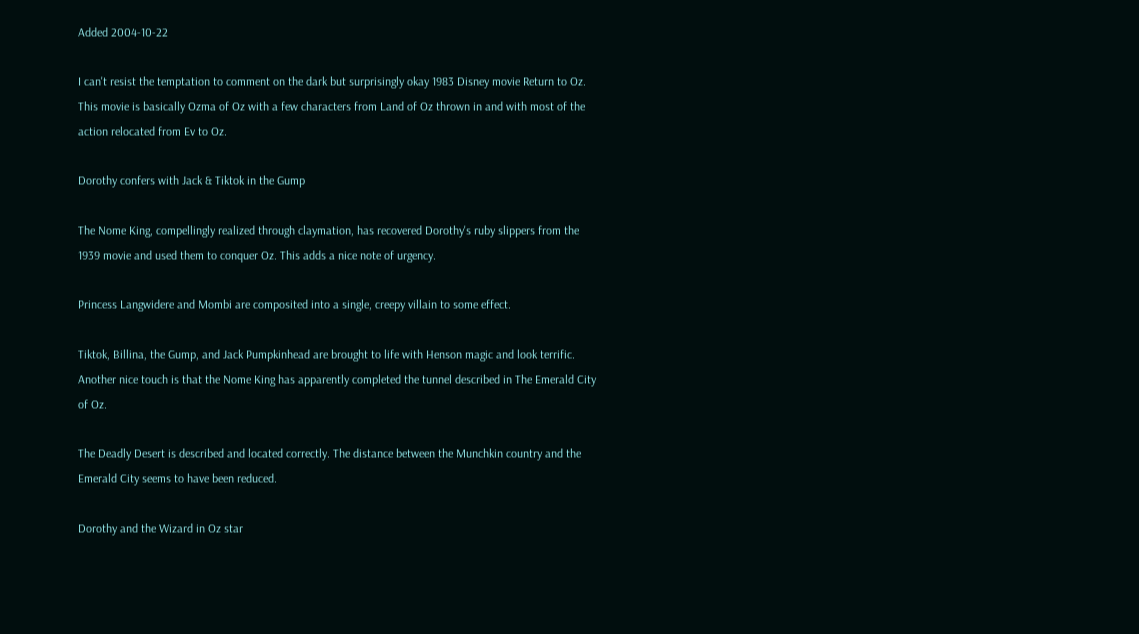Added 2004-10-22

I can't resist the temptation to comment on the dark but surprisingly okay 1983 Disney movie Return to Oz. This movie is basically Ozma of Oz with a few characters from Land of Oz thrown in and with most of the action relocated from Ev to Oz.

Dorothy confers with Jack & Tiktok in the Gump

The Nome King, compellingly realized through claymation, has recovered Dorothy's ruby slippers from the 1939 movie and used them to conquer Oz. This adds a nice note of urgency.

Princess Langwidere and Mombi are composited into a single, creepy villain to some effect.

Tiktok, Billina, the Gump, and Jack Pumpkinhead are brought to life with Henson magic and look terrific. Another nice touch is that the Nome King has apparently completed the tunnel described in The Emerald City of Oz.

The Deadly Desert is described and located correctly. The distance between the Munchkin country and the Emerald City seems to have been reduced.

Dorothy and the Wizard in Oz star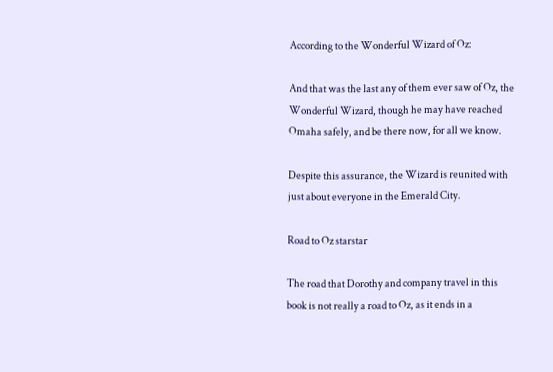According to the Wonderful Wizard of Oz:

And that was the last any of them ever saw of Oz, the Wonderful Wizard, though he may have reached Omaha safely, and be there now, for all we know.

Despite this assurance, the Wizard is reunited with just about everyone in the Emerald City.

Road to Oz starstar

The road that Dorothy and company travel in this book is not really a road to Oz, as it ends in a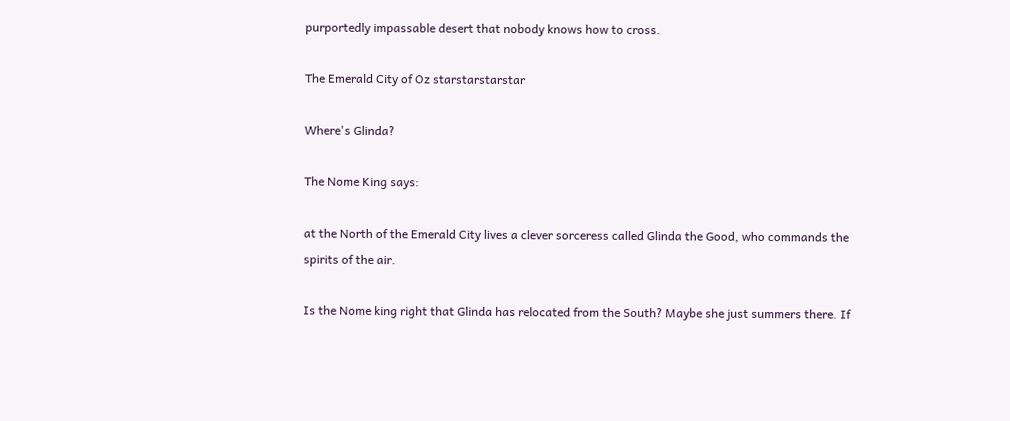purportedly impassable desert that nobody knows how to cross.

The Emerald City of Oz starstarstarstar

Where's Glinda?

The Nome King says:

at the North of the Emerald City lives a clever sorceress called Glinda the Good, who commands the spirits of the air.

Is the Nome king right that Glinda has relocated from the South? Maybe she just summers there. If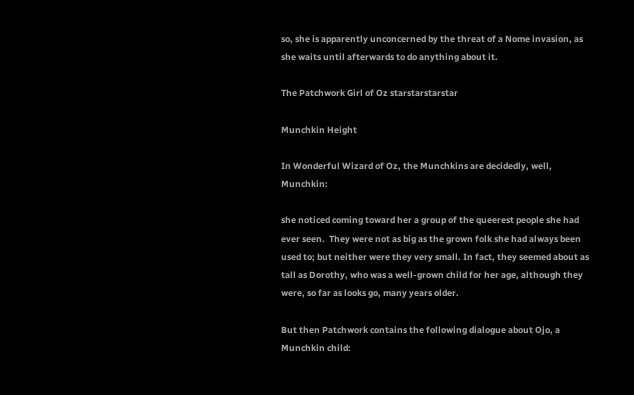so, she is apparently unconcerned by the threat of a Nome invasion, as she waits until afterwards to do anything about it.

The Patchwork Girl of Oz starstarstarstar

Munchkin Height

In Wonderful Wizard of Oz, the Munchkins are decidedly, well, Munchkin:

she noticed coming toward her a group of the queerest people she had ever seen.  They were not as big as the grown folk she had always been used to; but neither were they very small. In fact, they seemed about as tall as Dorothy, who was a well-grown child for her age, although they were, so far as looks go, many years older.

But then Patchwork contains the following dialogue about Ojo, a Munchkin child: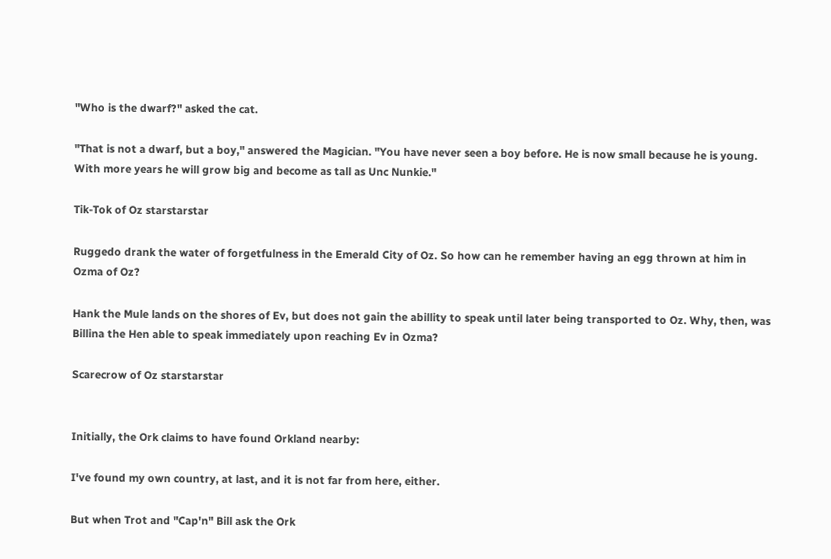"Who is the dwarf?" asked the cat.

"That is not a dwarf, but a boy," answered the Magician. "You have never seen a boy before. He is now small because he is young. With more years he will grow big and become as tall as Unc Nunkie."

Tik-Tok of Oz starstarstar

Ruggedo drank the water of forgetfulness in the Emerald City of Oz. So how can he remember having an egg thrown at him in Ozma of Oz?

Hank the Mule lands on the shores of Ev, but does not gain the abillity to speak until later being transported to Oz. Why, then, was Billina the Hen able to speak immediately upon reaching Ev in Ozma?

Scarecrow of Oz starstarstar


Initially, the Ork claims to have found Orkland nearby:

I've found my own country, at last, and it is not far from here, either.

But when Trot and "Cap'n" Bill ask the Ork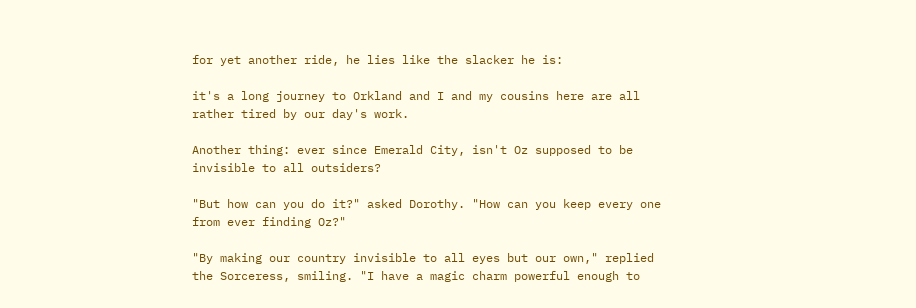for yet another ride, he lies like the slacker he is:

it's a long journey to Orkland and I and my cousins here are all rather tired by our day's work.

Another thing: ever since Emerald City, isn't Oz supposed to be invisible to all outsiders?

"But how can you do it?" asked Dorothy. "How can you keep every one from ever finding Oz?"

"By making our country invisible to all eyes but our own," replied the Sorceress, smiling. "I have a magic charm powerful enough to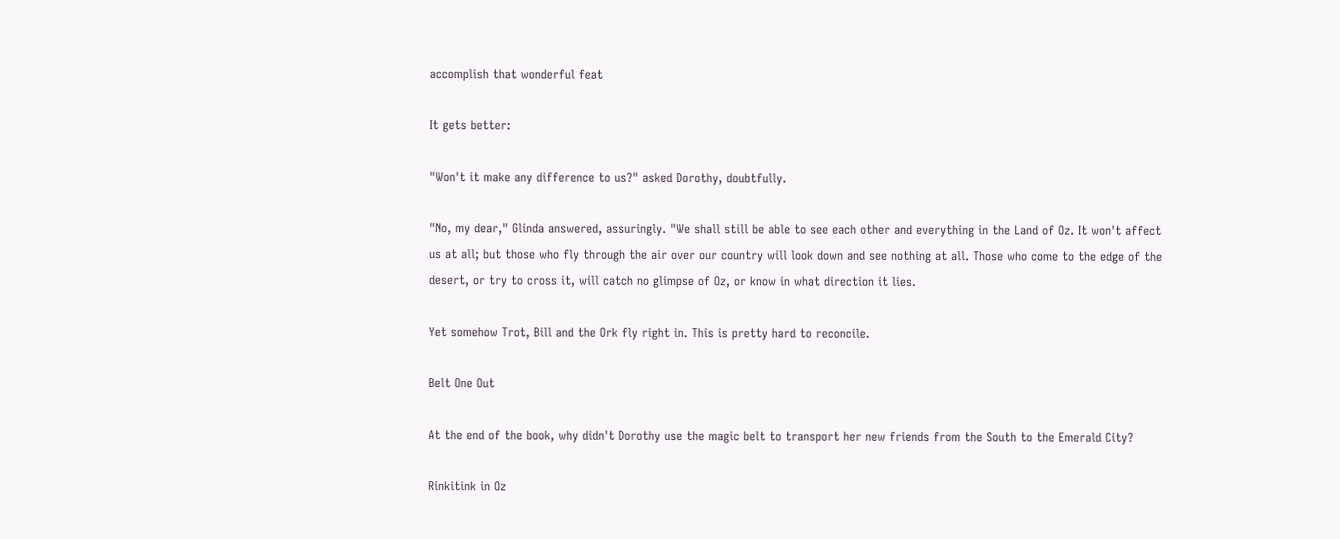accomplish that wonderful feat

It gets better:

"Won't it make any difference to us?" asked Dorothy, doubtfully.

"No, my dear," Glinda answered, assuringly. "We shall still be able to see each other and everything in the Land of Oz. It won't affect us at all; but those who fly through the air over our country will look down and see nothing at all. Those who come to the edge of the desert, or try to cross it, will catch no glimpse of Oz, or know in what direction it lies.

Yet somehow Trot, Bill and the Ork fly right in. This is pretty hard to reconcile.

Belt One Out

At the end of the book, why didn't Dorothy use the magic belt to transport her new friends from the South to the Emerald City?

Rinkitink in Oz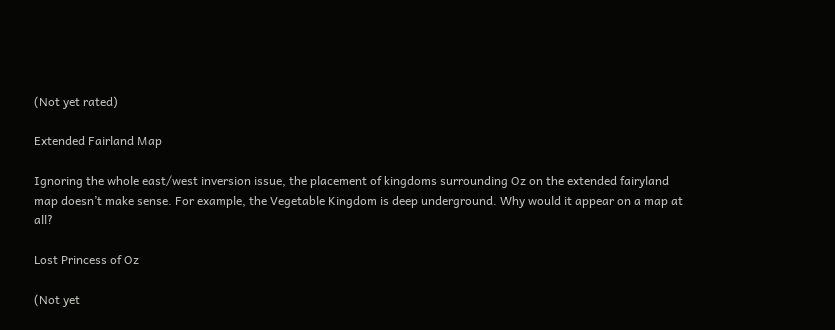(Not yet rated)

Extended Fairland Map

Ignoring the whole east/west inversion issue, the placement of kingdoms surrounding Oz on the extended fairyland map doesn’t make sense. For example, the Vegetable Kingdom is deep underground. Why would it appear on a map at all?

Lost Princess of Oz

(Not yet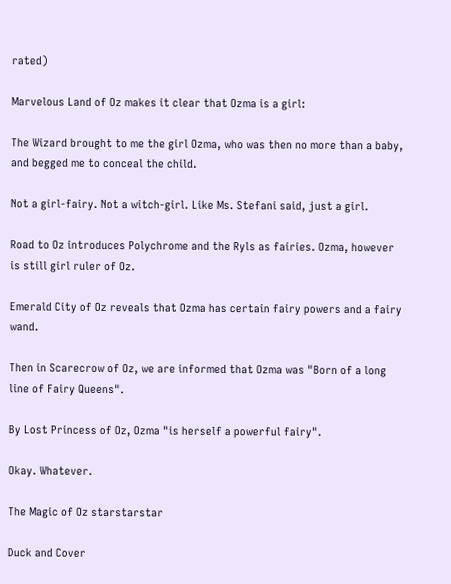rated)

Marvelous Land of Oz makes it clear that Ozma is a girl:

The Wizard brought to me the girl Ozma, who was then no more than a baby, and begged me to conceal the child.

Not a girl-fairy. Not a witch-girl. Like Ms. Stefani said, just a girl.

Road to Oz introduces Polychrome and the Ryls as fairies. Ozma, however is still girl ruler of Oz.

Emerald City of Oz reveals that Ozma has certain fairy powers and a fairy wand.

Then in Scarecrow of Oz, we are informed that Ozma was "Born of a long line of Fairy Queens".

By Lost Princess of Oz, Ozma "is herself a powerful fairy".

Okay. Whatever.

The Magic of Oz starstarstar

Duck and Cover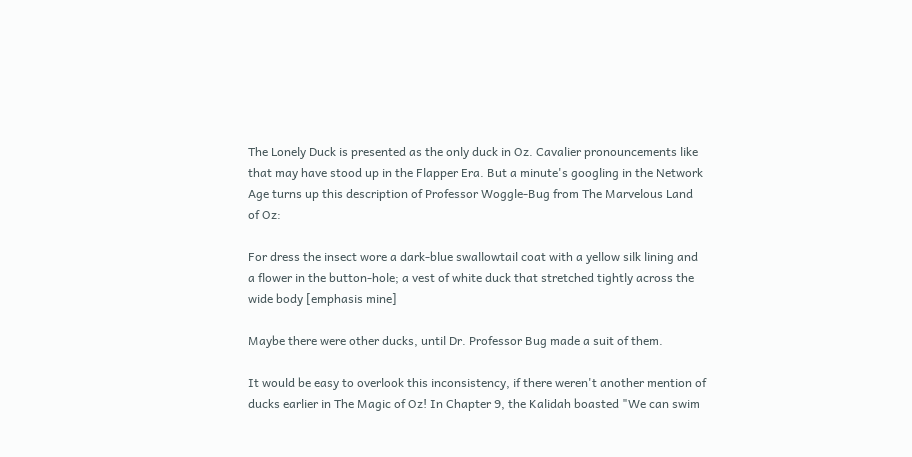The Lonely Duck is presented as the only duck in Oz. Cavalier pronouncements like that may have stood up in the Flapper Era. But a minute's googling in the Network Age turns up this description of Professor Woggle-Bug from The Marvelous Land of Oz:

For dress the insect wore a dark-blue swallowtail coat with a yellow silk lining and a flower in the button-hole; a vest of white duck that stretched tightly across the wide body [emphasis mine]

Maybe there were other ducks, until Dr. Professor Bug made a suit of them.

It would be easy to overlook this inconsistency, if there weren't another mention of ducks earlier in The Magic of Oz! In Chapter 9, the Kalidah boasted "We can swim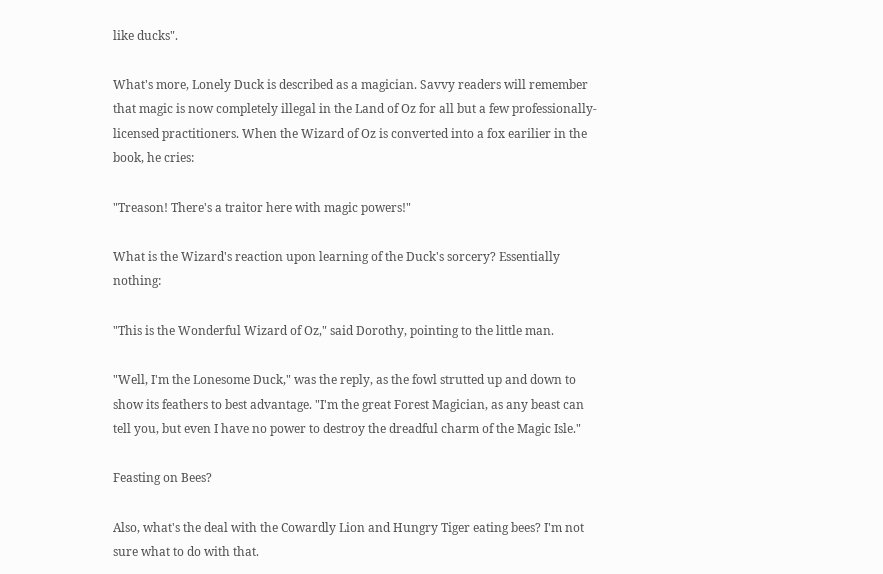like ducks".

What's more, Lonely Duck is described as a magician. Savvy readers will remember that magic is now completely illegal in the Land of Oz for all but a few professionally-licensed practitioners. When the Wizard of Oz is converted into a fox earilier in the book, he cries:

"Treason! There's a traitor here with magic powers!"

What is the Wizard's reaction upon learning of the Duck's sorcery? Essentially nothing:

"This is the Wonderful Wizard of Oz," said Dorothy, pointing to the little man.

"Well, I'm the Lonesome Duck," was the reply, as the fowl strutted up and down to show its feathers to best advantage. "I'm the great Forest Magician, as any beast can tell you, but even I have no power to destroy the dreadful charm of the Magic Isle."

Feasting on Bees?

Also, what's the deal with the Cowardly Lion and Hungry Tiger eating bees? I'm not sure what to do with that.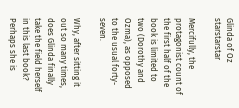Glinda of Oz starstarstar

Mercifully, the protagonist count of the first half of the book is limited to two (Dorothy and Ozma), as opposed to the usual forty-seven.

Why, after sitting it out so many times, does Glinda finally take the field herself in this last book? Perhaps she is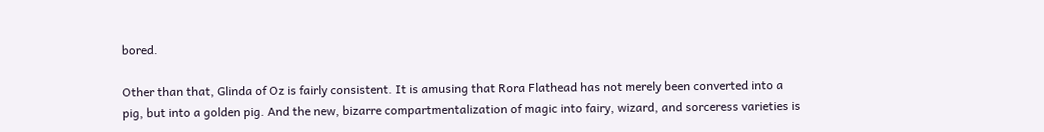bored.

Other than that, Glinda of Oz is fairly consistent. It is amusing that Rora Flathead has not merely been converted into a pig, but into a golden pig. And the new, bizarre compartmentalization of magic into fairy, wizard, and sorceress varieties is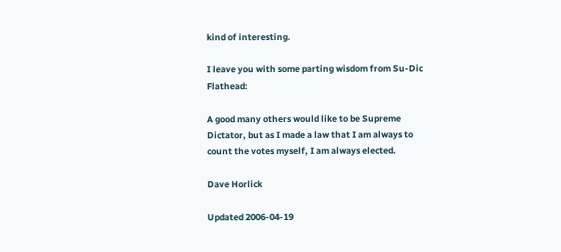kind of interesting.

I leave you with some parting wisdom from Su-Dic Flathead:

A good many others would like to be Supreme Dictator, but as I made a law that I am always to count the votes myself, I am always elected.

Dave Horlick

Updated 2006-04-19